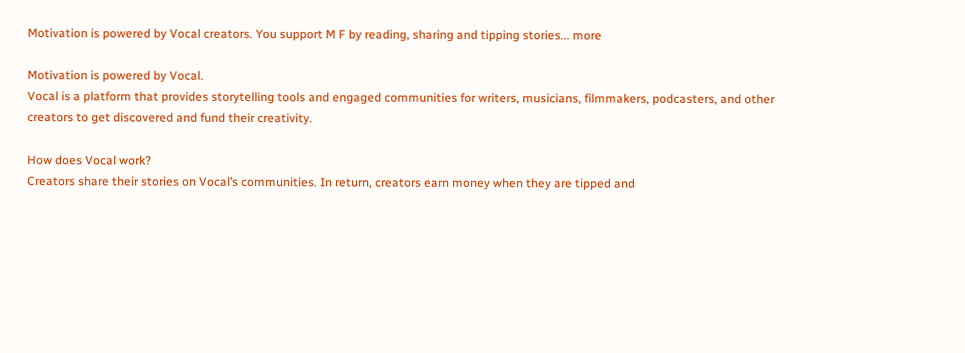Motivation is powered by Vocal creators. You support M F by reading, sharing and tipping stories... more

Motivation is powered by Vocal.
Vocal is a platform that provides storytelling tools and engaged communities for writers, musicians, filmmakers, podcasters, and other creators to get discovered and fund their creativity.

How does Vocal work?
Creators share their stories on Vocal’s communities. In return, creators earn money when they are tipped and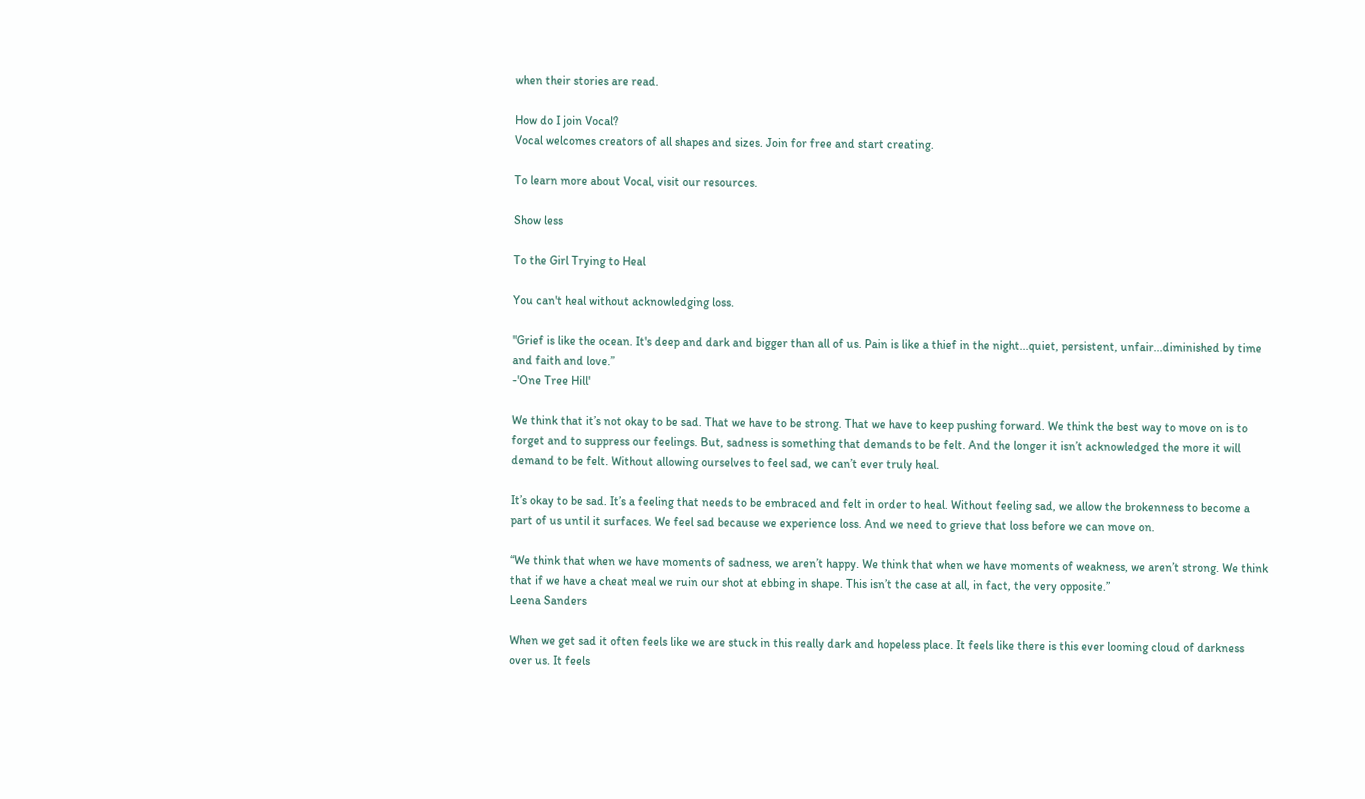when their stories are read.

How do I join Vocal?
Vocal welcomes creators of all shapes and sizes. Join for free and start creating.

To learn more about Vocal, visit our resources.

Show less

To the Girl Trying to Heal

You can't heal without acknowledging loss.

"Grief is like the ocean. It's deep and dark and bigger than all of us. Pain is like a thief in the night...quiet, persistent, unfair...diminished by time and faith and love.”
-'One Tree Hill'

We think that it’s not okay to be sad. That we have to be strong. That we have to keep pushing forward. We think the best way to move on is to forget and to suppress our feelings. But, sadness is something that demands to be felt. And the longer it isn’t acknowledged the more it will demand to be felt. Without allowing ourselves to feel sad, we can’t ever truly heal.

It’s okay to be sad. It’s a feeling that needs to be embraced and felt in order to heal. Without feeling sad, we allow the brokenness to become a part of us until it surfaces. We feel sad because we experience loss. And we need to grieve that loss before we can move on.

“We think that when we have moments of sadness, we aren’t happy. We think that when we have moments of weakness, we aren’t strong. We think that if we have a cheat meal we ruin our shot at ebbing in shape. This isn’t the case at all, in fact, the very opposite.”
Leena Sanders

When we get sad it often feels like we are stuck in this really dark and hopeless place. It feels like there is this ever looming cloud of darkness over us. It feels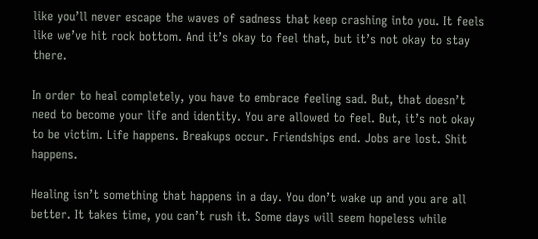like you’ll never escape the waves of sadness that keep crashing into you. It feels like we’ve hit rock bottom. And it’s okay to feel that, but it’s not okay to stay there.

In order to heal completely, you have to embrace feeling sad. But, that doesn’t need to become your life and identity. You are allowed to feel. But, it’s not okay to be victim. Life happens. Breakups occur. Friendships end. Jobs are lost. Shit happens.

Healing isn’t something that happens in a day. You don’t wake up and you are all better. It takes time, you can’t rush it. Some days will seem hopeless while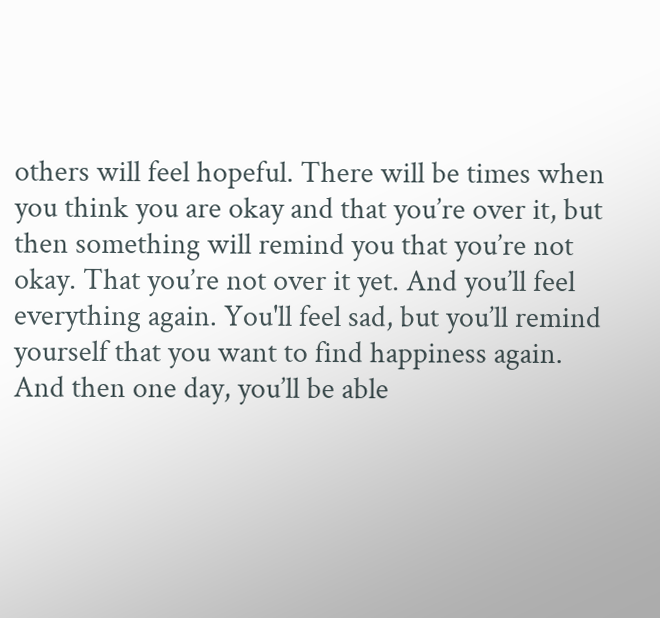others will feel hopeful. There will be times when you think you are okay and that you’re over it, but then something will remind you that you’re not okay. That you’re not over it yet. And you’ll feel everything again. You'll feel sad, but you’ll remind yourself that you want to find happiness again. And then one day, you’ll be able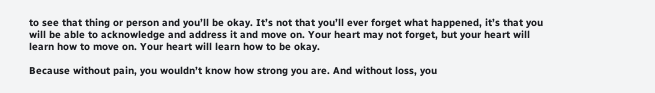to see that thing or person and you’ll be okay. It’s not that you’ll ever forget what happened, it’s that you will be able to acknowledge and address it and move on. Your heart may not forget, but your heart will learn how to move on. Your heart will learn how to be okay.

Because without pain, you wouldn’t know how strong you are. And without loss, you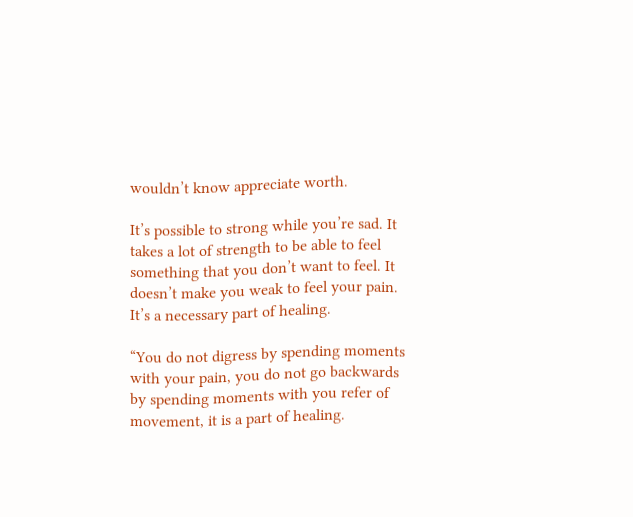wouldn’t know appreciate worth.

It’s possible to strong while you’re sad. It takes a lot of strength to be able to feel something that you don’t want to feel. It doesn’t make you weak to feel your pain. It’s a necessary part of healing.

“You do not digress by spending moments with your pain, you do not go backwards by spending moments with you refer of movement, it is a part of healing.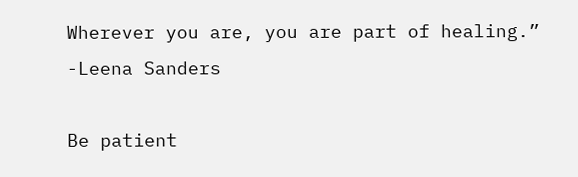Wherever you are, you are part of healing.”
-Leena Sanders

Be patient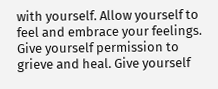with yourself. Allow yourself to feel and embrace your feelings. Give yourself permission to grieve and heal. Give yourself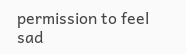permission to feel sad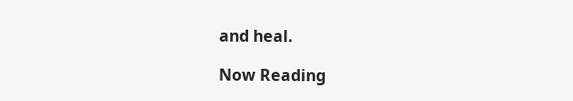and heal.

Now Reading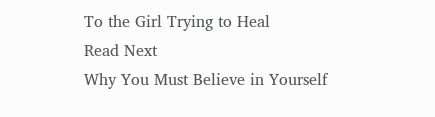To the Girl Trying to Heal
Read Next
Why You Must Believe in Yourself